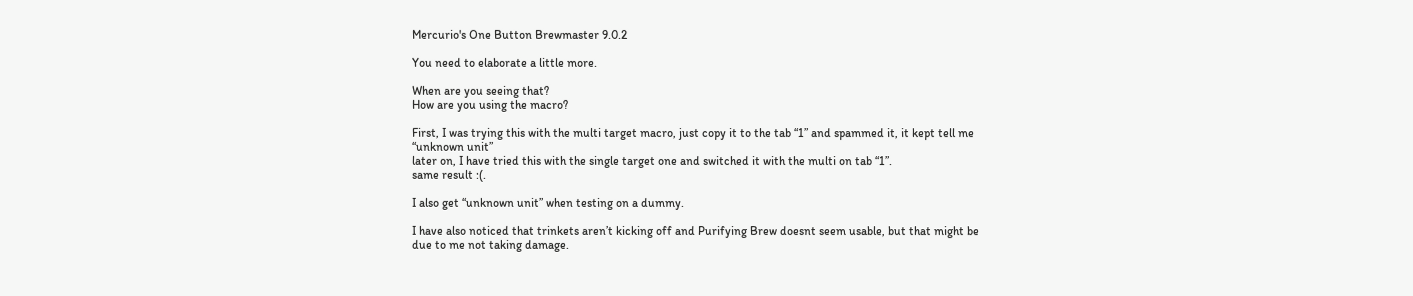Mercurio's One Button Brewmaster 9.0.2

You need to elaborate a little more.

When are you seeing that?
How are you using the macro?

First, I was trying this with the multi target macro, just copy it to the tab “1” and spammed it, it kept tell me “unknown unit”
later on, I have tried this with the single target one and switched it with the multi on tab “1”.
same result :(.

I also get “unknown unit” when testing on a dummy.

I have also noticed that trinkets aren’t kicking off and Purifying Brew doesnt seem usable, but that might be due to me not taking damage.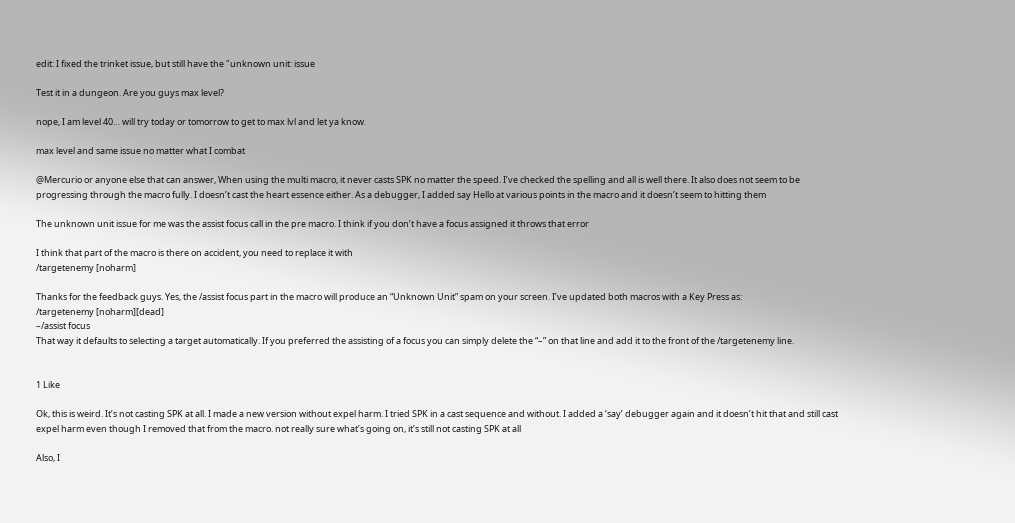edit: I fixed the trinket issue, but still have the "unknown unit: issue

Test it in a dungeon. Are you guys max level?

nope, I am level 40… will try today or tomorrow to get to max lvl and let ya know.

max level and same issue no matter what I combat

@Mercurio or anyone else that can answer, When using the multi macro, it never casts SPK no matter the speed. I’ve checked the spelling and all is well there. It also does not seem to be progressing through the macro fully. I doesn’t cast the heart essence either. As a debugger, I added say Hello at various points in the macro and it doesn’t seem to hitting them

The unknown unit issue for me was the assist focus call in the pre macro. I think if you don’t have a focus assigned it throws that error

I think that part of the macro is there on accident, you need to replace it with
/targetenemy [noharm]

Thanks for the feedback guys. Yes, the /assist focus part in the macro will produce an “Unknown Unit” spam on your screen. I’ve updated both macros with a Key Press as:
/targetenemy [noharm][dead]
–/assist focus
That way it defaults to selecting a target automatically. If you preferred the assisting of a focus you can simply delete the “–” on that line and add it to the front of the /targetenemy line.


1 Like

Ok, this is weird. It’s not casting SPK at all. I made a new version without expel harm. I tried SPK in a cast sequence and without. I added a ‘say’ debugger again and it doesn’t hit that and still cast expel harm even though I removed that from the macro. not really sure what’s going on, it’s still not casting SPK at all

Also, I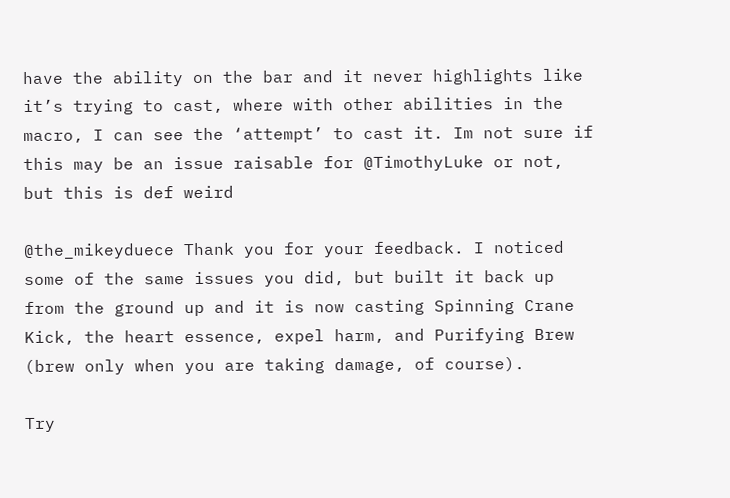have the ability on the bar and it never highlights like it’s trying to cast, where with other abilities in the macro, I can see the ‘attempt’ to cast it. Im not sure if this may be an issue raisable for @TimothyLuke or not, but this is def weird

@the_mikeyduece Thank you for your feedback. I noticed some of the same issues you did, but built it back up from the ground up and it is now casting Spinning Crane Kick, the heart essence, expel harm, and Purifying Brew (brew only when you are taking damage, of course).

Try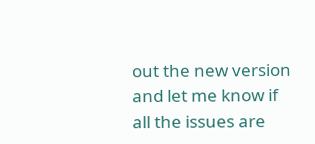out the new version and let me know if all the issues are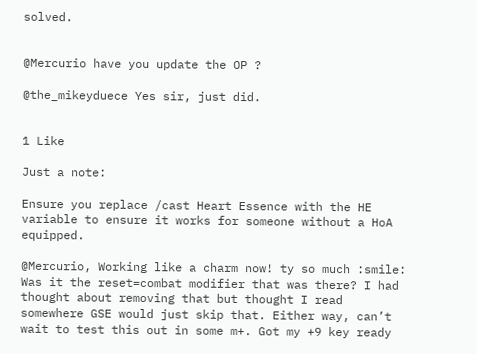solved.


@Mercurio have you update the OP ?

@the_mikeyduece Yes sir, just did.


1 Like

Just a note:

Ensure you replace /cast Heart Essence with the HE variable to ensure it works for someone without a HoA equipped.

@Mercurio, Working like a charm now! ty so much :smile: Was it the reset=combat modifier that was there? I had thought about removing that but thought I read somewhere GSE would just skip that. Either way, can’t wait to test this out in some m+. Got my +9 key ready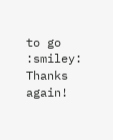to go :smiley: Thanks again!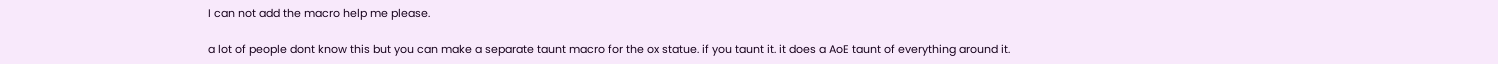I can not add the macro help me please.

a lot of people dont know this but you can make a separate taunt macro for the ox statue. if you taunt it. it does a AoE taunt of everything around it.